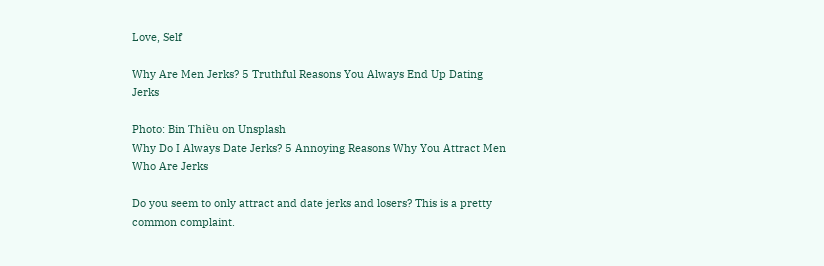Love, Self

Why Are Men Jerks? 5 Truthful Reasons You Always End Up Dating Jerks

Photo: Bin Thiều on Unsplash
Why Do I Always Date Jerks? 5 Annoying Reasons Why You Attract Men Who Are Jerks

Do you seem to only attract and date jerks and losers? This is a pretty common complaint.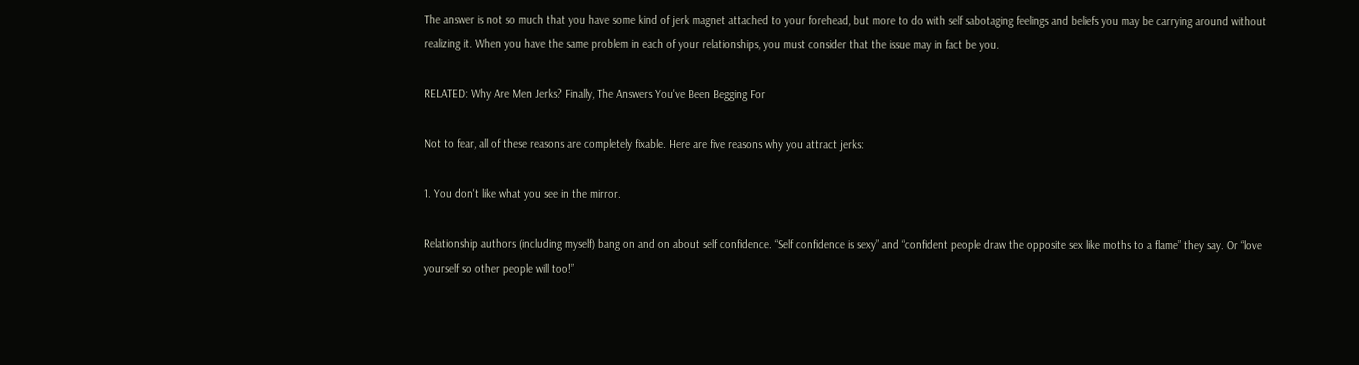The answer is not so much that you have some kind of jerk magnet attached to your forehead, but more to do with self sabotaging feelings and beliefs you may be carrying around without realizing it. When you have the same problem in each of your relationships, you must consider that the issue may in fact be you.

RELATED: Why Are Men Jerks? Finally, The Answers You've Been Begging For

Not to fear, all of these reasons are completely fixable. Here are five reasons why you attract jerks:

1. You don't like what you see in the mirror.

Relationship authors (including myself) bang on and on about self confidence. “Self confidence is sexy” and “confident people draw the opposite sex like moths to a flame” they say. Or “love yourself so other people will too!”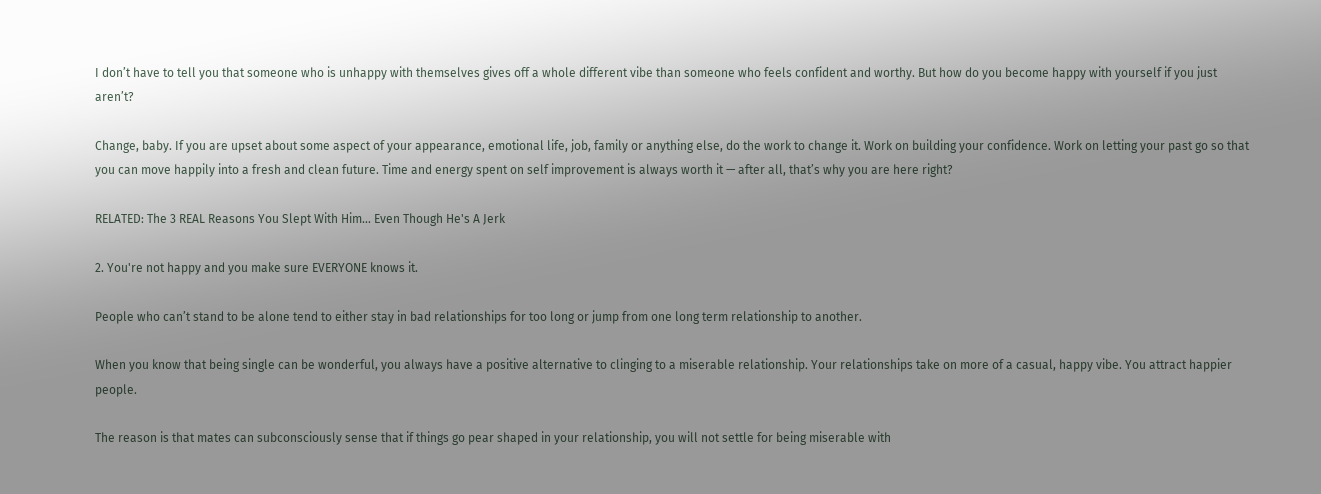I don’t have to tell you that someone who is unhappy with themselves gives off a whole different vibe than someone who feels confident and worthy. But how do you become happy with yourself if you just aren’t?

Change, baby. If you are upset about some aspect of your appearance, emotional life, job, family or anything else, do the work to change it. Work on building your confidence. Work on letting your past go so that you can move happily into a fresh and clean future. Time and energy spent on self improvement is always worth it — after all, that’s why you are here right?

RELATED: The 3 REAL Reasons You Slept With Him... Even Though He's A Jerk

2. You're not happy and you make sure EVERYONE knows it.

People who can’t stand to be alone tend to either stay in bad relationships for too long or jump from one long term relationship to another.

When you know that being single can be wonderful, you always have a positive alternative to clinging to a miserable relationship. Your relationships take on more of a casual, happy vibe. You attract happier people.

The reason is that mates can subconsciously sense that if things go pear shaped in your relationship, you will not settle for being miserable with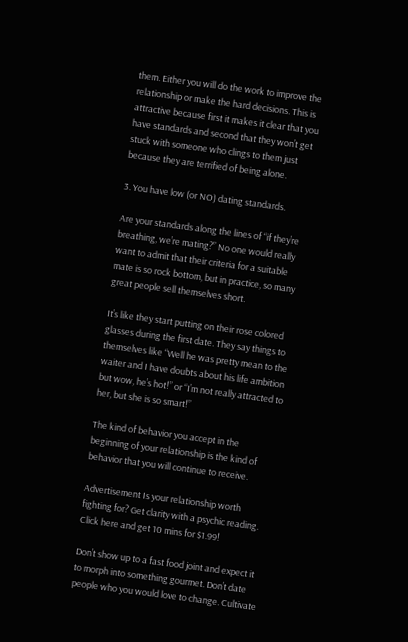them. Either you will do the work to improve the relationship or make the hard decisions. This is attractive because first it makes it clear that you have standards and second that they won’t get stuck with someone who clings to them just because they are terrified of being alone.

3. You have low (or NO) dating standards.

Are your standards along the lines of “if they’re breathing, we’re mating?” No one would really want to admit that their criteria for a suitable mate is so rock bottom, but in practice, so many great people sell themselves short.

It’s like they start putting on their rose colored glasses during the first date. They say things to themselves like “Well he was pretty mean to the waiter and I have doubts about his life ambition but wow, he’s hot!” or “I’m not really attracted to her, but she is so smart!”

The kind of behavior you accept in the beginning of your relationship is the kind of behavior that you will continue to receive.

Advertisement Is your relationship worth fighting for? Get clarity with a psychic reading. Click here and get 10 mins for $1.99!

Don’t show up to a fast food joint and expect it to morph into something gourmet. Don’t date people who you would love to change. Cultivate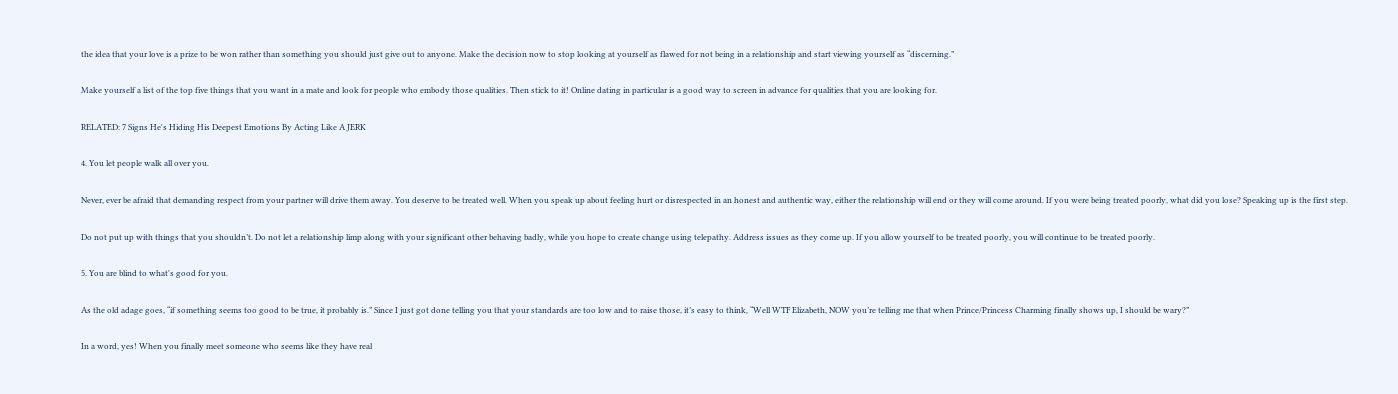the idea that your love is a prize to be won rather than something you should just give out to anyone. Make the decision now to stop looking at yourself as flawed for not being in a relationship and start viewing yourself as “discerning.”

Make yourself a list of the top five things that you want in a mate and look for people who embody those qualities. Then stick to it! Online dating in particular is a good way to screen in advance for qualities that you are looking for.

RELATED: 7 Signs He's Hiding His Deepest Emotions By Acting Like A JERK

4. You let people walk all over you.

Never, ever be afraid that demanding respect from your partner will drive them away. You deserve to be treated well. When you speak up about feeling hurt or disrespected in an honest and authentic way, either the relationship will end or they will come around. If you were being treated poorly, what did you lose? Speaking up is the first step.

Do not put up with things that you shouldn’t. Do not let a relationship limp along with your significant other behaving badly, while you hope to create change using telepathy. Address issues as they come up. If you allow yourself to be treated poorly, you will continue to be treated poorly.

5. You are blind to what's good for you.

As the old adage goes, “if something seems too good to be true, it probably is.” Since I just got done telling you that your standards are too low and to raise those, it’s easy to think, “Well WTF Elizabeth, NOW you’re telling me that when Prince/Princess Charming finally shows up, I should be wary?”

In a word, yes! When you finally meet someone who seems like they have real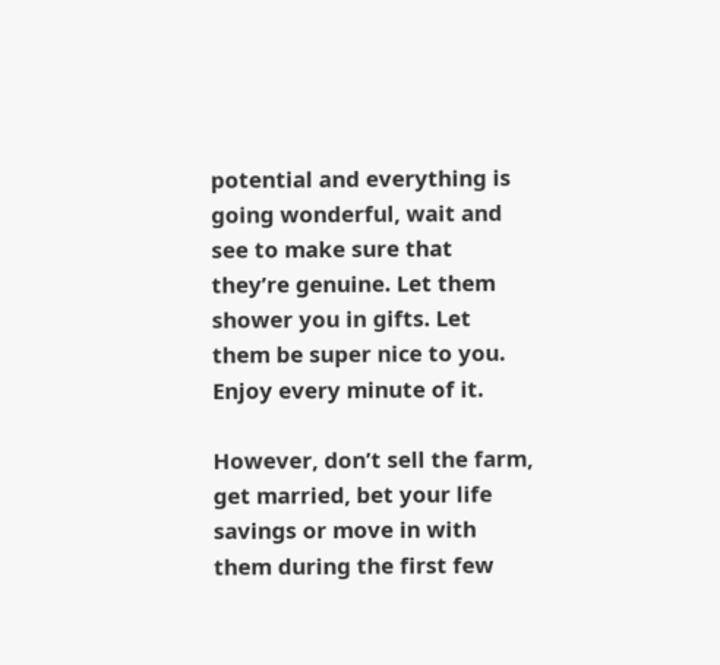potential and everything is going wonderful, wait and see to make sure that they’re genuine. Let them shower you in gifts. Let them be super nice to you. Enjoy every minute of it.

However, don’t sell the farm, get married, bet your life savings or move in with them during the first few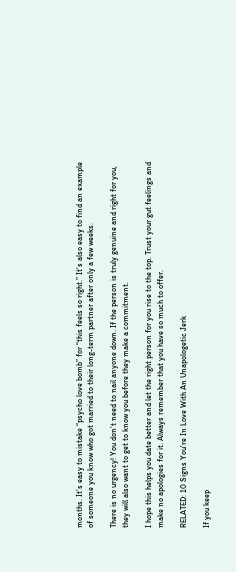months. It’s easy to mistake “psycho love bomb” for “this feels so right.” It’s also easy to find an example of someone you know who got married to their long-term partner after only a few weeks.

There is no urgency! You don’t need to nail anyone down. If the person is truly genuine and right for you, they will also want to get to know you before they make a commitment.

I hope this helps you date better and let the right person for you rise to the top. Trust your gut feelings and make no apologies for it. Always remember that you have so much to offer.

RELATED: 10 Signs You're In Love With An Unapologetic Jerk

If you keep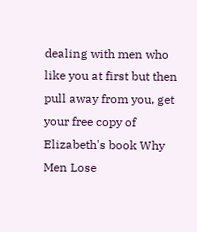dealing with men who like you at first but then pull away from you, get your free copy of Elizabeth's book Why Men Lose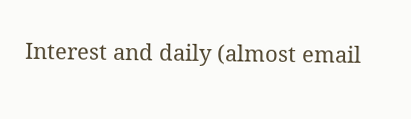Interest and daily (almost email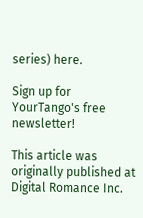series) here.

Sign up for YourTango's free newsletter!

This article was originally published at Digital Romance Inc.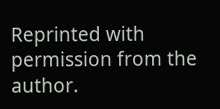Reprinted with permission from the author.